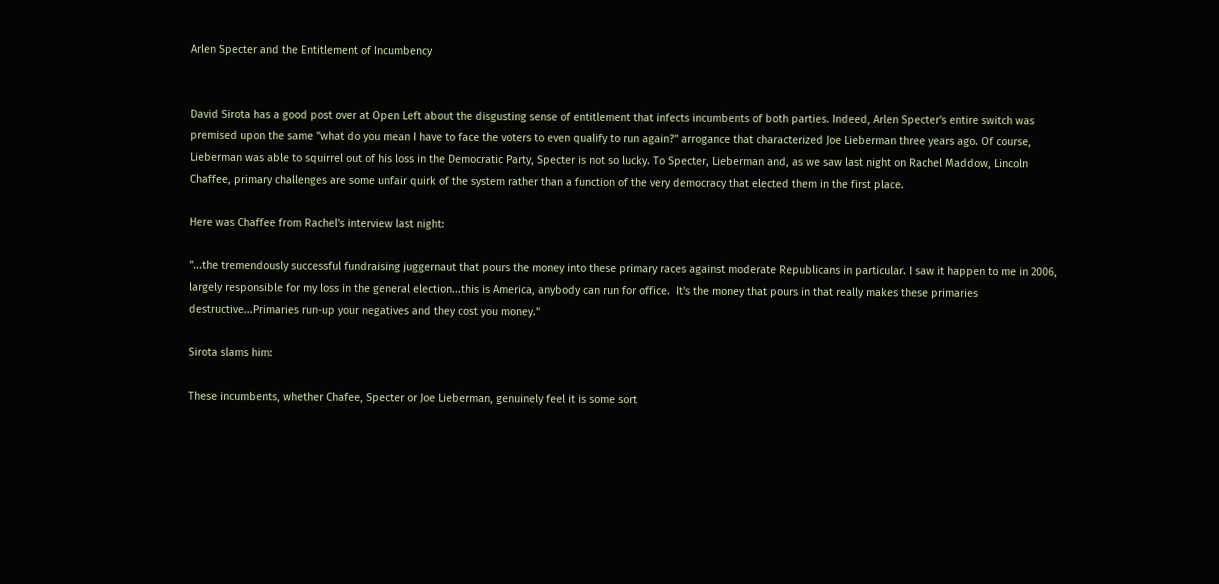Arlen Specter and the Entitlement of Incumbency


David Sirota has a good post over at Open Left about the disgusting sense of entitlement that infects incumbents of both parties. Indeed, Arlen Specter's entire switch was premised upon the same "what do you mean I have to face the voters to even qualify to run again?" arrogance that characterized Joe Lieberman three years ago. Of course, Lieberman was able to squirrel out of his loss in the Democratic Party, Specter is not so lucky. To Specter, Lieberman and, as we saw last night on Rachel Maddow, Lincoln Chaffee, primary challenges are some unfair quirk of the system rather than a function of the very democracy that elected them in the first place.

Here was Chaffee from Rachel's interview last night:

"...the tremendously successful fundraising juggernaut that pours the money into these primary races against moderate Republicans in particular. I saw it happen to me in 2006, largely responsible for my loss in the general election...this is America, anybody can run for office.  It's the money that pours in that really makes these primaries destructive...Primaries run-up your negatives and they cost you money."

Sirota slams him:

These incumbents, whether Chafee, Specter or Joe Lieberman, genuinely feel it is some sort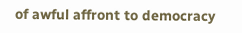of awful affront to democracy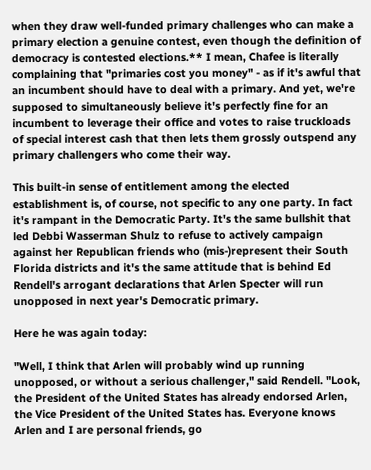when they draw well-funded primary challenges who can make a primary election a genuine contest, even though the definition of democracy is contested elections.** I mean, Chafee is literally complaining that "primaries cost you money" - as if it's awful that an incumbent should have to deal with a primary. And yet, we're supposed to simultaneously believe it's perfectly fine for an incumbent to leverage their office and votes to raise truckloads of special interest cash that then lets them grossly outspend any primary challengers who come their way.

This built-in sense of entitlement among the elected establishment is, of course, not specific to any one party. In fact it's rampant in the Democratic Party. It's the same bullshit that led Debbi Wasserman Shulz to refuse to actively campaign against her Republican friends who (mis-)represent their South Florida districts and it's the same attitude that is behind Ed Rendell's arrogant declarations that Arlen Specter will run unopposed in next year's Democratic primary.

Here he was again today:

"Well, I think that Arlen will probably wind up running unopposed, or without a serious challenger," said Rendell. "Look, the President of the United States has already endorsed Arlen, the Vice President of the United States has. Everyone knows Arlen and I are personal friends, go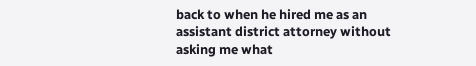back to when he hired me as an assistant district attorney without asking me what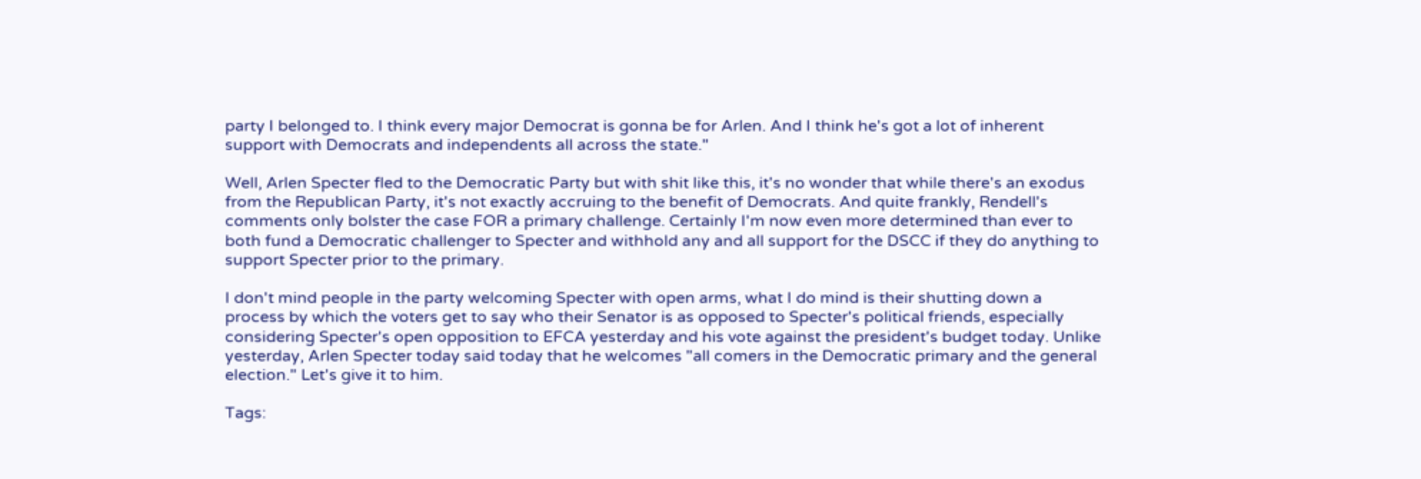party I belonged to. I think every major Democrat is gonna be for Arlen. And I think he's got a lot of inherent support with Democrats and independents all across the state."

Well, Arlen Specter fled to the Democratic Party but with shit like this, it's no wonder that while there's an exodus from the Republican Party, it's not exactly accruing to the benefit of Democrats. And quite frankly, Rendell's comments only bolster the case FOR a primary challenge. Certainly I'm now even more determined than ever to both fund a Democratic challenger to Specter and withhold any and all support for the DSCC if they do anything to support Specter prior to the primary.

I don't mind people in the party welcoming Specter with open arms, what I do mind is their shutting down a process by which the voters get to say who their Senator is as opposed to Specter's political friends, especially considering Specter's open opposition to EFCA yesterday and his vote against the president's budget today. Unlike yesterday, Arlen Specter today said today that he welcomes "all comers in the Democratic primary and the general election." Let's give it to him.

Tags: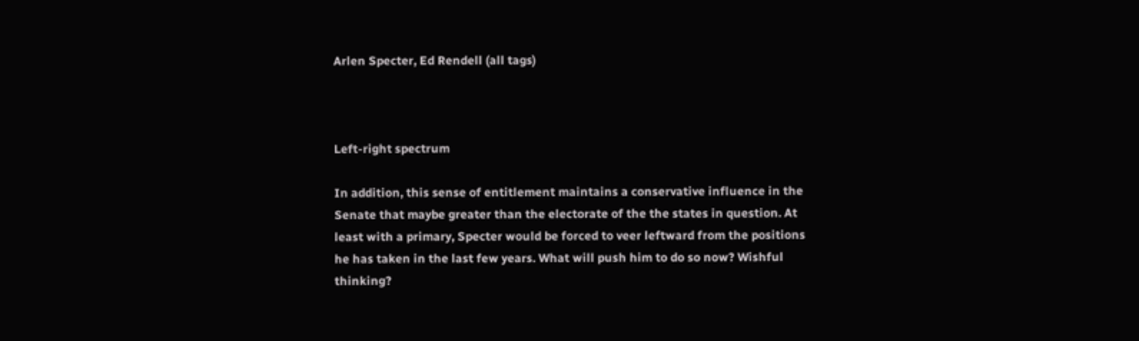Arlen Specter, Ed Rendell (all tags)



Left-right spectrum

In addition, this sense of entitlement maintains a conservative influence in the Senate that maybe greater than the electorate of the the states in question. At least with a primary, Specter would be forced to veer leftward from the positions he has taken in the last few years. What will push him to do so now? Wishful thinking?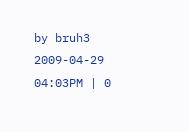by bruh3 2009-04-29 04:03PM | 0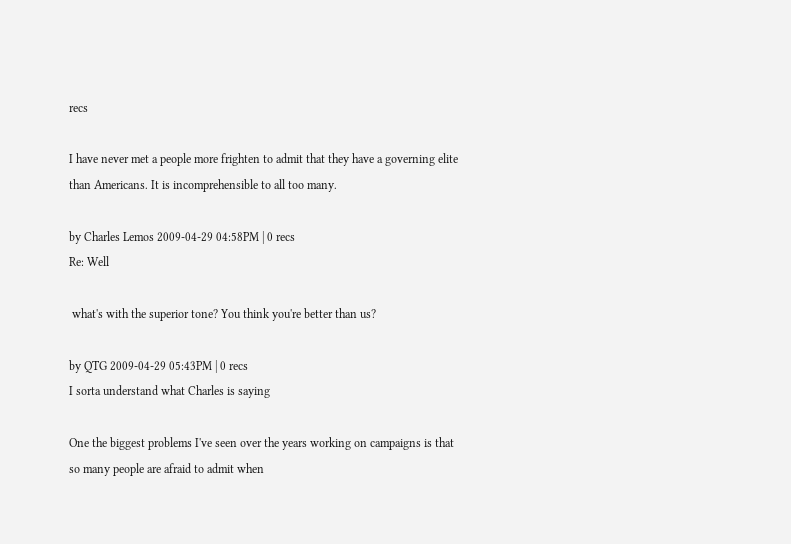recs

I have never met a people more frighten to admit that they have a governing elite than Americans. It is incomprehensible to all too many.

by Charles Lemos 2009-04-29 04:58PM | 0 recs
Re: Well

 what's with the superior tone? You think you're better than us?

by QTG 2009-04-29 05:43PM | 0 recs
I sorta understand what Charles is saying

One the biggest problems I've seen over the years working on campaigns is that so many people are afraid to admit when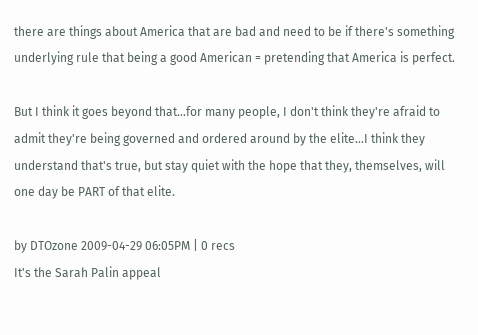there are things about America that are bad and need to be if there's something underlying rule that being a good American = pretending that America is perfect.

But I think it goes beyond that...for many people, I don't think they're afraid to admit they're being governed and ordered around by the elite...I think they understand that's true, but stay quiet with the hope that they, themselves, will one day be PART of that elite.

by DTOzone 2009-04-29 06:05PM | 0 recs
It's the Sarah Palin appeal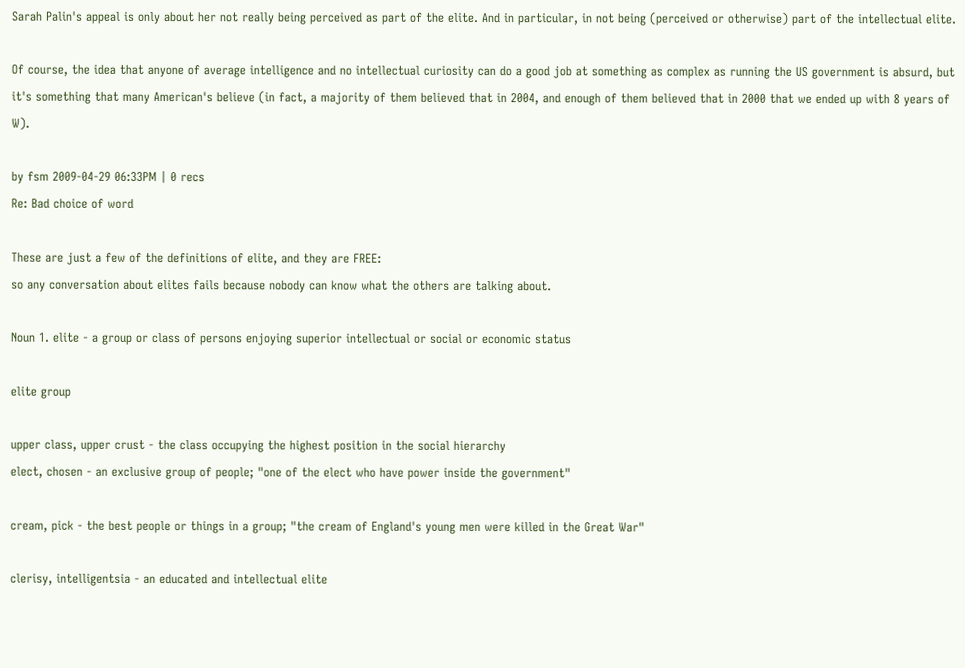Sarah Palin's appeal is only about her not really being perceived as part of the elite. And in particular, in not being (perceived or otherwise) part of the intellectual elite.

Of course, the idea that anyone of average intelligence and no intellectual curiosity can do a good job at something as complex as running the US government is absurd, but it's something that many American's believe (in fact, a majority of them believed that in 2004, and enough of them believed that in 2000 that we ended up with 8 years of W).

by fsm 2009-04-29 06:33PM | 0 recs
Re: Bad choice of word

These are just a few of the definitions of elite, and they are FREE:
so any conversation about elites fails because nobody can know what the others are talking about.

Noun 1. elite - a group or class of persons enjoying superior intellectual or social or economic status

elite group

upper class, upper crust - the class occupying the highest position in the social hierarchy
elect, chosen - an exclusive group of people; "one of the elect who have power inside the government"

cream, pick - the best people or things in a group; "the cream of England's young men were killed in the Great War"

clerisy, intelligentsia - an educated and intellectual elite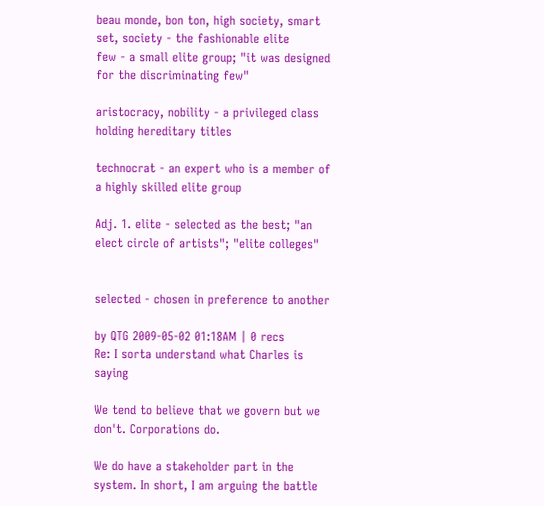beau monde, bon ton, high society, smart set, society - the fashionable elite
few - a small elite group; "it was designed for the discriminating few"

aristocracy, nobility - a privileged class holding hereditary titles

technocrat - an expert who is a member of a highly skilled elite group

Adj. 1. elite - selected as the best; "an elect circle of artists"; "elite colleges"


selected - chosen in preference to another

by QTG 2009-05-02 01:18AM | 0 recs
Re: I sorta understand what Charles is saying

We tend to believe that we govern but we don't. Corporations do.

We do have a stakeholder part in the system. In short, I am arguing the battle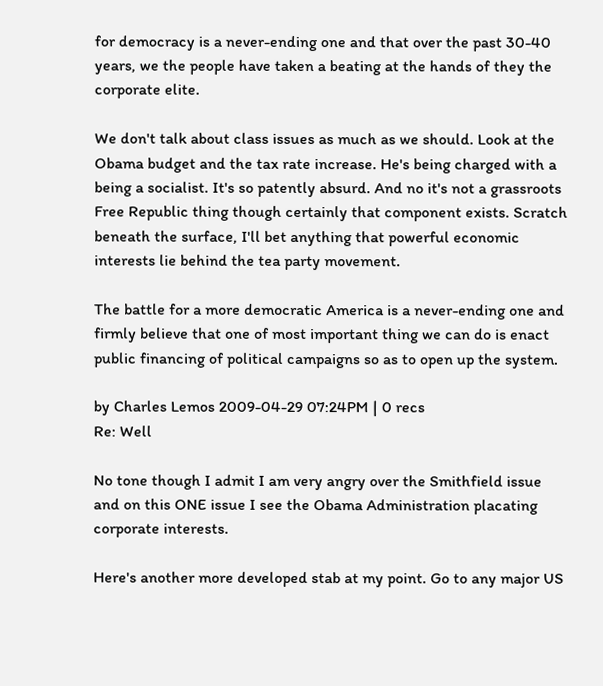for democracy is a never-ending one and that over the past 30-40 years, we the people have taken a beating at the hands of they the corporate elite.

We don't talk about class issues as much as we should. Look at the Obama budget and the tax rate increase. He's being charged with a being a socialist. It's so patently absurd. And no it's not a grassroots Free Republic thing though certainly that component exists. Scratch beneath the surface, I'll bet anything that powerful economic interests lie behind the tea party movement.

The battle for a more democratic America is a never-ending one and firmly believe that one of most important thing we can do is enact public financing of political campaigns so as to open up the system.

by Charles Lemos 2009-04-29 07:24PM | 0 recs
Re: Well

No tone though I admit I am very angry over the Smithfield issue and on this ONE issue I see the Obama Administration placating corporate interests.

Here's another more developed stab at my point. Go to any major US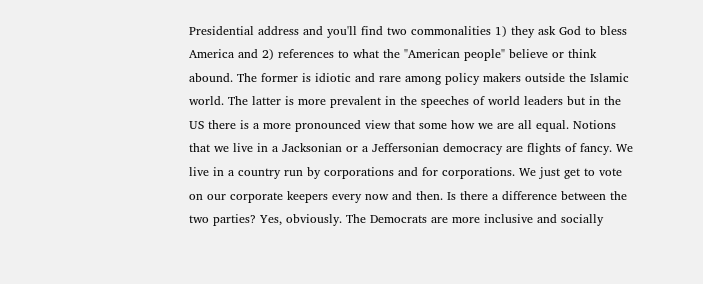Presidential address and you'll find two commonalities 1) they ask God to bless America and 2) references to what the "American people" believe or think abound. The former is idiotic and rare among policy makers outside the Islamic world. The latter is more prevalent in the speeches of world leaders but in the US there is a more pronounced view that some how we are all equal. Notions that we live in a Jacksonian or a Jeffersonian democracy are flights of fancy. We live in a country run by corporations and for corporations. We just get to vote on our corporate keepers every now and then. Is there a difference between the two parties? Yes, obviously. The Democrats are more inclusive and socially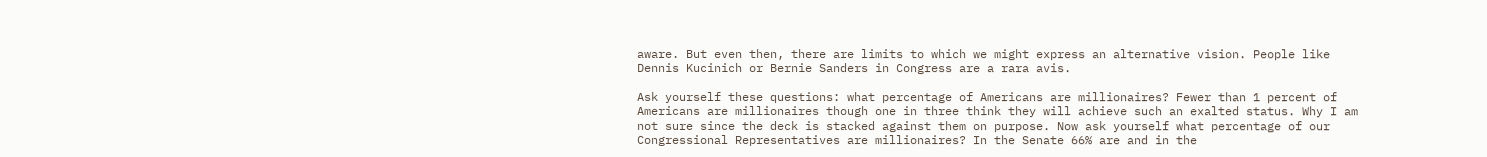aware. But even then, there are limits to which we might express an alternative vision. People like Dennis Kucinich or Bernie Sanders in Congress are a rara avis.

Ask yourself these questions: what percentage of Americans are millionaires? Fewer than 1 percent of Americans are millionaires though one in three think they will achieve such an exalted status. Why I am not sure since the deck is stacked against them on purpose. Now ask yourself what percentage of our Congressional Representatives are millionaires? In the Senate 66% are and in the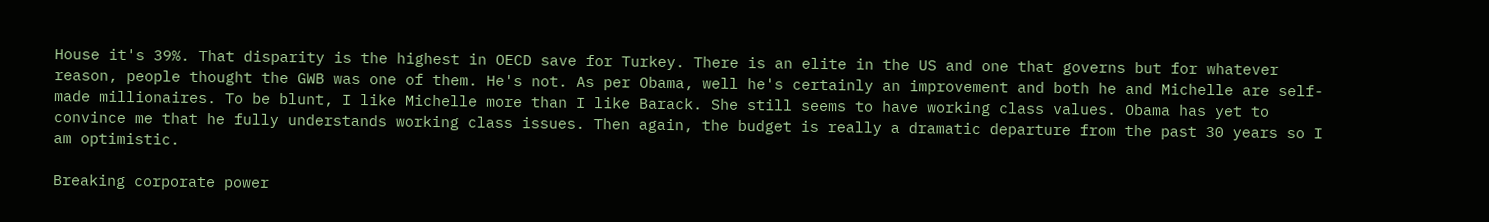House it's 39%. That disparity is the highest in OECD save for Turkey. There is an elite in the US and one that governs but for whatever reason, people thought the GWB was one of them. He's not. As per Obama, well he's certainly an improvement and both he and Michelle are self-made millionaires. To be blunt, I like Michelle more than I like Barack. She still seems to have working class values. Obama has yet to convince me that he fully understands working class issues. Then again, the budget is really a dramatic departure from the past 30 years so I am optimistic.

Breaking corporate power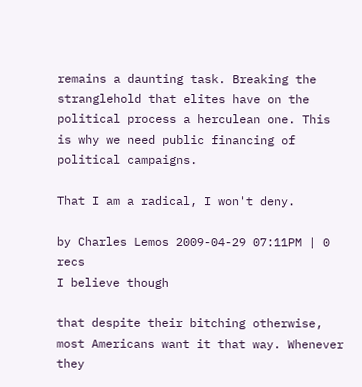remains a daunting task. Breaking the stranglehold that elites have on the political process a herculean one. This is why we need public financing of political campaigns.

That I am a radical, I won't deny.

by Charles Lemos 2009-04-29 07:11PM | 0 recs
I believe though

that despite their bitching otherwise, most Americans want it that way. Whenever they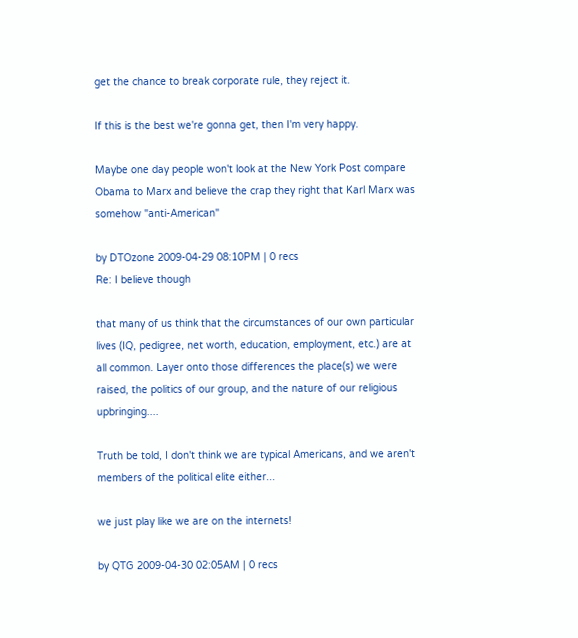get the chance to break corporate rule, they reject it.

If this is the best we're gonna get, then I'm very happy.

Maybe one day people won't look at the New York Post compare Obama to Marx and believe the crap they right that Karl Marx was somehow "anti-American"

by DTOzone 2009-04-29 08:10PM | 0 recs
Re: I believe though

that many of us think that the circumstances of our own particular lives (IQ, pedigree, net worth, education, employment, etc.) are at all common. Layer onto those differences the place(s) we were raised, the politics of our group, and the nature of our religious upbringing....

Truth be told, I don't think we are typical Americans, and we aren't members of the political elite either...

we just play like we are on the internets!

by QTG 2009-04-30 02:05AM | 0 recs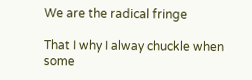We are the radical fringe

That I why I alway chuckle when some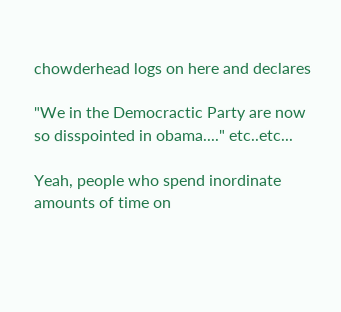chowderhead logs on here and declares

"We in the Democractic Party are now so disspointed in obama...." etc..etc...

Yeah, people who spend inordinate amounts of time on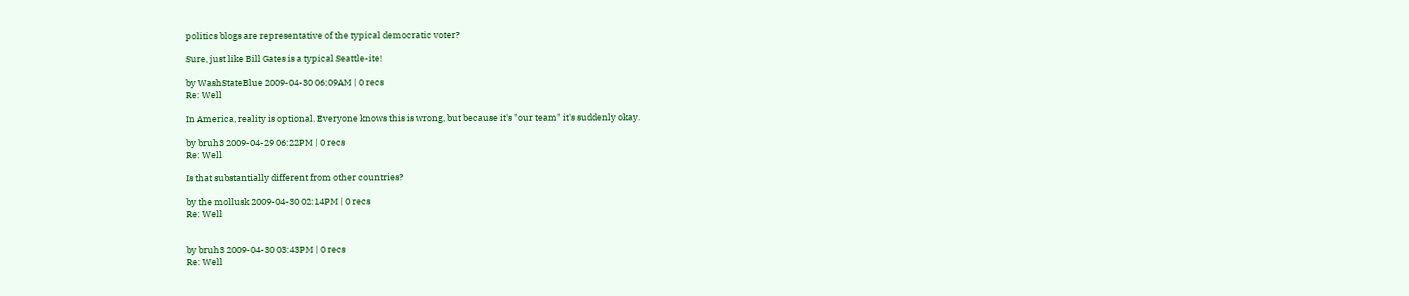politics blogs are representative of the typical democratic voter?

Sure, just like Bill Gates is a typical Seattle-ite!

by WashStateBlue 2009-04-30 06:09AM | 0 recs
Re: Well

In America, reality is optional. Everyone knows this is wrong, but because it's "our team" it's suddenly okay.

by bruh3 2009-04-29 06:22PM | 0 recs
Re: Well

Is that substantially different from other countries?

by the mollusk 2009-04-30 02:14PM | 0 recs
Re: Well


by bruh3 2009-04-30 03:43PM | 0 recs
Re: Well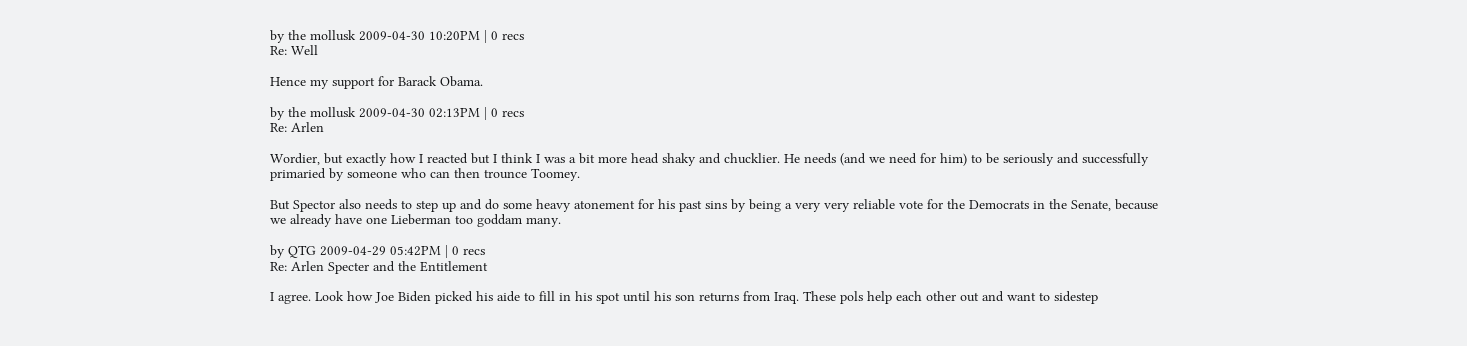by the mollusk 2009-04-30 10:20PM | 0 recs
Re: Well

Hence my support for Barack Obama.

by the mollusk 2009-04-30 02:13PM | 0 recs
Re: Arlen

Wordier, but exactly how I reacted but I think I was a bit more head shaky and chucklier. He needs (and we need for him) to be seriously and successfully primaried by someone who can then trounce Toomey.

But Spector also needs to step up and do some heavy atonement for his past sins by being a very very reliable vote for the Democrats in the Senate, because we already have one Lieberman too goddam many.

by QTG 2009-04-29 05:42PM | 0 recs
Re: Arlen Specter and the Entitlement

I agree. Look how Joe Biden picked his aide to fill in his spot until his son returns from Iraq. These pols help each other out and want to sidestep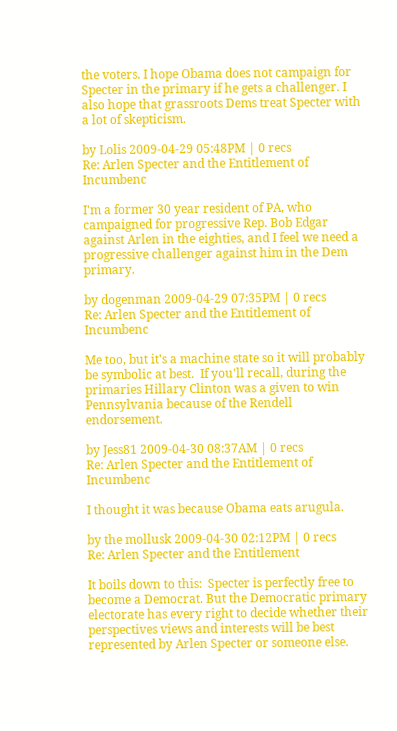the voters. I hope Obama does not campaign for Specter in the primary if he gets a challenger. I also hope that grassroots Dems treat Specter with a lot of skepticism.

by Lolis 2009-04-29 05:48PM | 0 recs
Re: Arlen Specter and the Entitlement of Incumbenc

I'm a former 30 year resident of PA, who campaigned for progressive Rep. Bob Edgar against Arlen in the eighties, and I feel we need a progressive challenger against him in the Dem primary.

by dogenman 2009-04-29 07:35PM | 0 recs
Re: Arlen Specter and the Entitlement of Incumbenc

Me too, but it's a machine state so it will probably be symbolic at best.  If you'll recall, during the primaries Hillary Clinton was a given to win Pennsylvania because of the Rendell endorsement.

by Jess81 2009-04-30 08:37AM | 0 recs
Re: Arlen Specter and the Entitlement of Incumbenc

I thought it was because Obama eats arugula.

by the mollusk 2009-04-30 02:12PM | 0 recs
Re: Arlen Specter and the Entitlement

It boils down to this:  Specter is perfectly free to become a Democrat. But the Democratic primary electorate has every right to decide whether their perspectives views and interests will be best represented by Arlen Specter or someone else.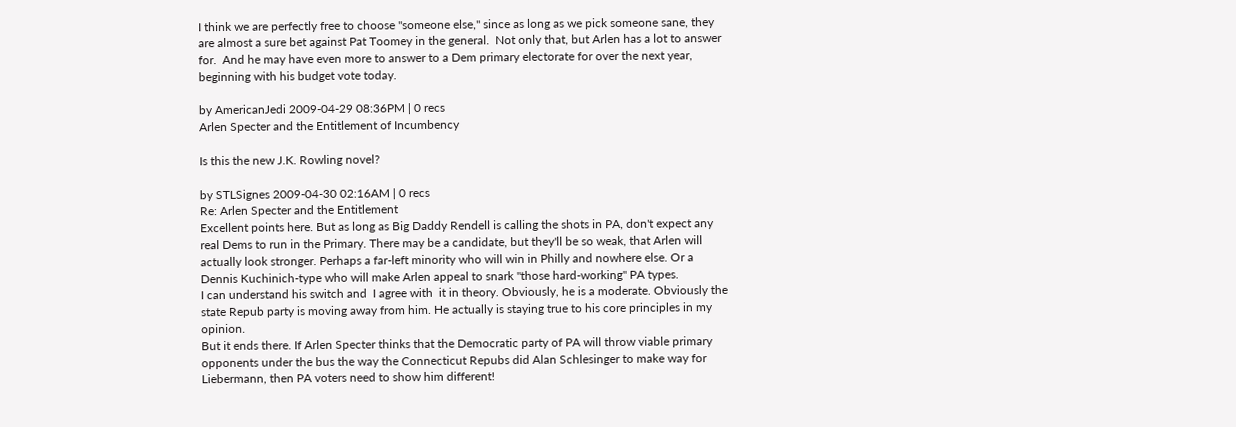I think we are perfectly free to choose "someone else," since as long as we pick someone sane, they are almost a sure bet against Pat Toomey in the general.  Not only that, but Arlen has a lot to answer for.  And he may have even more to answer to a Dem primary electorate for over the next year, beginning with his budget vote today.

by AmericanJedi 2009-04-29 08:36PM | 0 recs
Arlen Specter and the Entitlement of Incumbency

Is this the new J.K. Rowling novel?

by STLSignes 2009-04-30 02:16AM | 0 recs
Re: Arlen Specter and the Entitlement
Excellent points here. But as long as Big Daddy Rendell is calling the shots in PA, don't expect any real Dems to run in the Primary. There may be a candidate, but they'll be so weak, that Arlen will actually look stronger. Perhaps a far-left minority who will win in Philly and nowhere else. Or a Dennis Kuchinich-type who will make Arlen appeal to snark "those hard-working" PA types.
I can understand his switch and  I agree with  it in theory. Obviously, he is a moderate. Obviously the state Repub party is moving away from him. He actually is staying true to his core principles in my opinion.
But it ends there. If Arlen Specter thinks that the Democratic party of PA will throw viable primary opponents under the bus the way the Connecticut Repubs did Alan Schlesinger to make way for Liebermann, then PA voters need to show him different!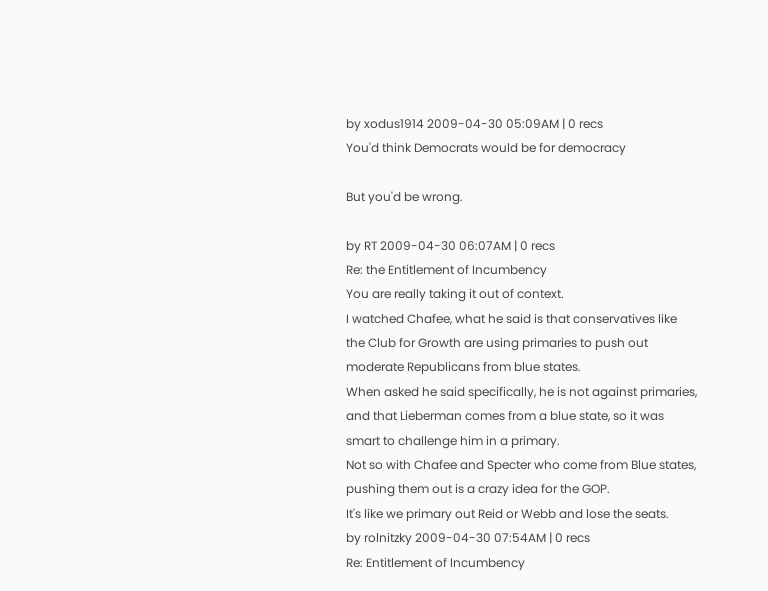by xodus1914 2009-04-30 05:09AM | 0 recs
You'd think Democrats would be for democracy

But you'd be wrong.

by RT 2009-04-30 06:07AM | 0 recs
Re: the Entitlement of Incumbency
You are really taking it out of context.
I watched Chafee, what he said is that conservatives like the Club for Growth are using primaries to push out moderate Republicans from blue states.
When asked he said specifically, he is not against primaries, and that Lieberman comes from a blue state, so it was smart to challenge him in a primary.
Not so with Chafee and Specter who come from Blue states, pushing them out is a crazy idea for the GOP.
It's like we primary out Reid or Webb and lose the seats.
by rolnitzky 2009-04-30 07:54AM | 0 recs
Re: Entitlement of Incumbency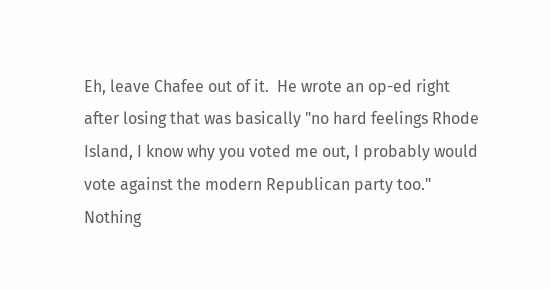Eh, leave Chafee out of it.  He wrote an op-ed right after losing that was basically "no hard feelings Rhode Island, I know why you voted me out, I probably would vote against the modern Republican party too."  Nothing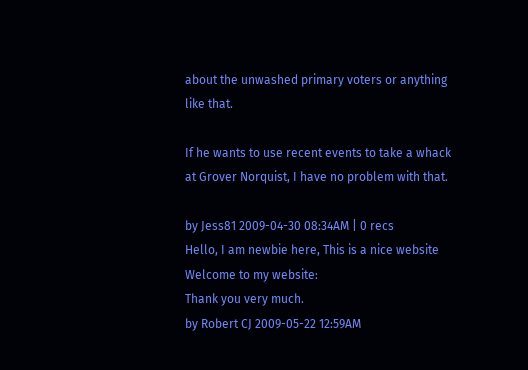about the unwashed primary voters or anything like that.

If he wants to use recent events to take a whack at Grover Norquist, I have no problem with that.

by Jess81 2009-04-30 08:34AM | 0 recs
Hello, I am newbie here, This is a nice website Welcome to my website:
Thank you very much.
by Robert CJ 2009-05-22 12:59AM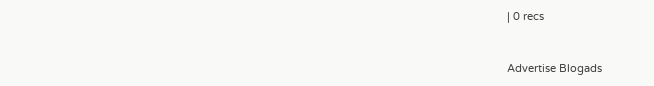| 0 recs


Advertise Blogads